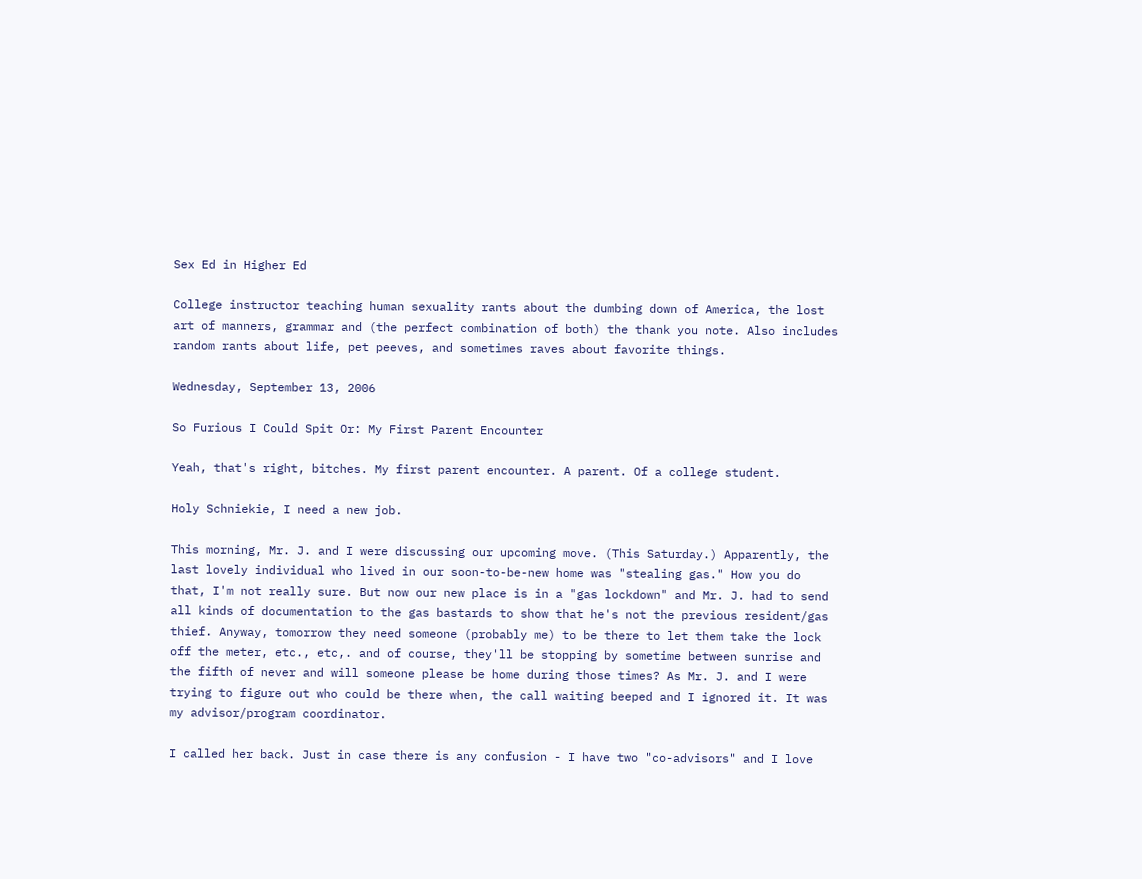Sex Ed in Higher Ed

College instructor teaching human sexuality rants about the dumbing down of America, the lost art of manners, grammar and (the perfect combination of both) the thank you note. Also includes random rants about life, pet peeves, and sometimes raves about favorite things.

Wednesday, September 13, 2006

So Furious I Could Spit Or: My First Parent Encounter

Yeah, that's right, bitches. My first parent encounter. A parent. Of a college student.

Holy Schniekie, I need a new job.

This morning, Mr. J. and I were discussing our upcoming move. (This Saturday.) Apparently, the last lovely individual who lived in our soon-to-be-new home was "stealing gas." How you do that, I'm not really sure. But now our new place is in a "gas lockdown" and Mr. J. had to send all kinds of documentation to the gas bastards to show that he's not the previous resident/gas thief. Anyway, tomorrow they need someone (probably me) to be there to let them take the lock off the meter, etc., etc,. and of course, they'll be stopping by sometime between sunrise and the fifth of never and will someone please be home during those times? As Mr. J. and I were trying to figure out who could be there when, the call waiting beeped and I ignored it. It was my advisor/program coordinator.

I called her back. Just in case there is any confusion - I have two "co-advisors" and I love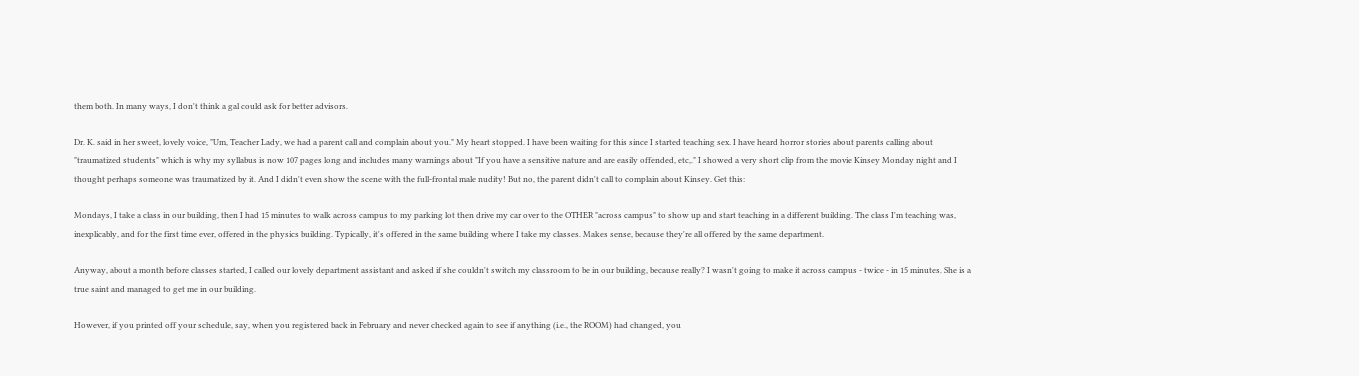them both. In many ways, I don't think a gal could ask for better advisors.

Dr. K. said in her sweet, lovely voice, "Um, Teacher Lady, we had a parent call and complain about you." My heart stopped. I have been waiting for this since I started teaching sex. I have heard horror stories about parents calling about "traumatized students" which is why my syllabus is now 107 pages long and includes many warnings about "If you have a sensitive nature and are easily offended, etc,." I showed a very short clip from the movie Kinsey Monday night and I thought perhaps someone was traumatized by it. And I didn't even show the scene with the full-frontal male nudity! But no, the parent didn't call to complain about Kinsey. Get this:

Mondays, I take a class in our building, then I had 15 minutes to walk across campus to my parking lot then drive my car over to the OTHER "across campus" to show up and start teaching in a different building. The class I'm teaching was, inexplicably, and for the first time ever, offered in the physics building. Typically, it's offered in the same building where I take my classes. Makes sense, because they're all offered by the same department.

Anyway, about a month before classes started, I called our lovely department assistant and asked if she couldn't switch my classroom to be in our building, because really? I wasn't going to make it across campus - twice - in 15 minutes. She is a true saint and managed to get me in our building.

However, if you printed off your schedule, say, when you registered back in February and never checked again to see if anything (i.e., the ROOM) had changed, you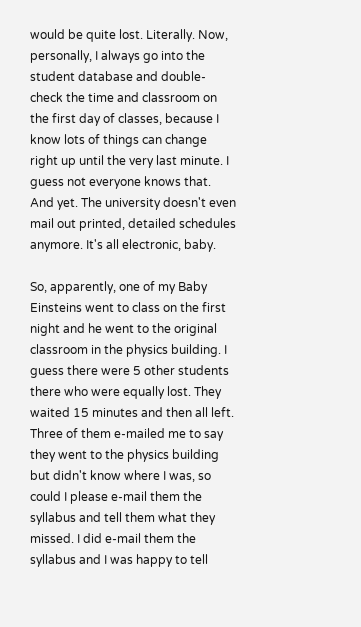would be quite lost. Literally. Now, personally, I always go into the student database and double-check the time and classroom on the first day of classes, because I know lots of things can change right up until the very last minute. I guess not everyone knows that. And yet. The university doesn't even mail out printed, detailed schedules anymore. It's all electronic, baby.

So, apparently, one of my Baby Einsteins went to class on the first night and he went to the original classroom in the physics building. I guess there were 5 other students there who were equally lost. They waited 15 minutes and then all left. Three of them e-mailed me to say they went to the physics building but didn't know where I was, so could I please e-mail them the syllabus and tell them what they missed. I did e-mail them the syllabus and I was happy to tell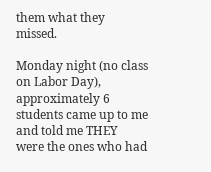them what they missed.

Monday night (no class on Labor Day), approximately 6 students came up to me and told me THEY were the ones who had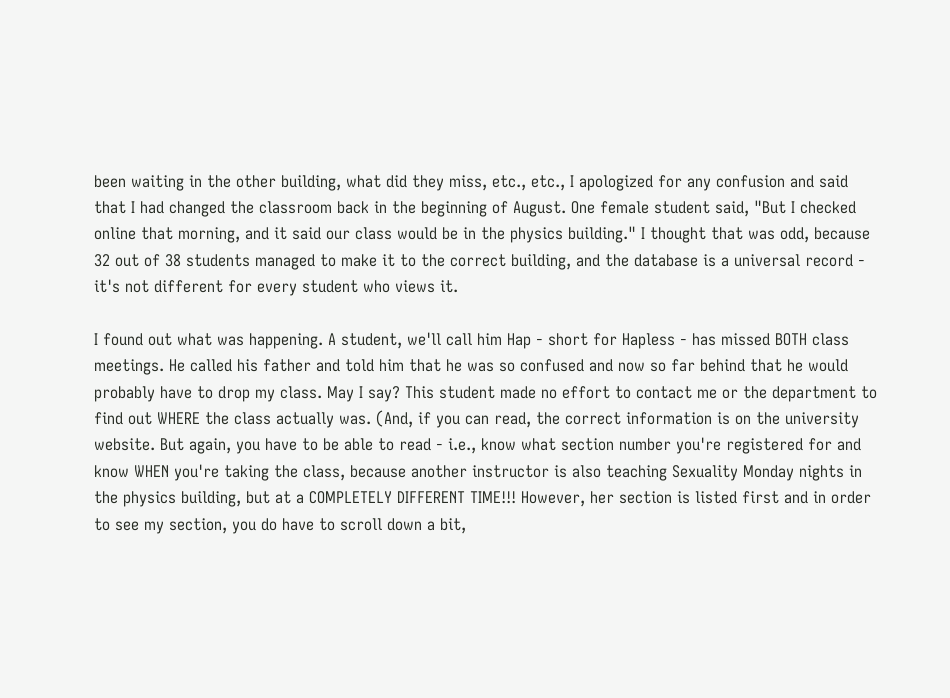been waiting in the other building, what did they miss, etc., etc., I apologized for any confusion and said that I had changed the classroom back in the beginning of August. One female student said, "But I checked online that morning, and it said our class would be in the physics building." I thought that was odd, because 32 out of 38 students managed to make it to the correct building, and the database is a universal record - it's not different for every student who views it.

I found out what was happening. A student, we'll call him Hap - short for Hapless - has missed BOTH class meetings. He called his father and told him that he was so confused and now so far behind that he would probably have to drop my class. May I say? This student made no effort to contact me or the department to find out WHERE the class actually was. (And, if you can read, the correct information is on the university website. But again, you have to be able to read - i.e., know what section number you're registered for and know WHEN you're taking the class, because another instructor is also teaching Sexuality Monday nights in the physics building, but at a COMPLETELY DIFFERENT TIME!!! However, her section is listed first and in order to see my section, you do have to scroll down a bit,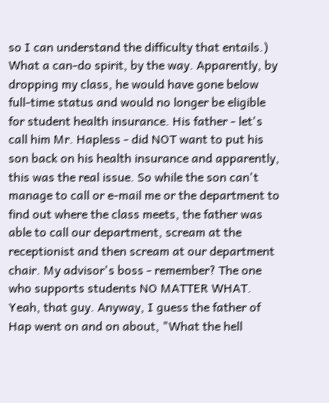so I can understand the difficulty that entails.) What a can-do spirit, by the way. Apparently, by dropping my class, he would have gone below full-time status and would no longer be eligible for student health insurance. His father - let's call him Mr. Hapless - did NOT want to put his son back on his health insurance and apparently, this was the real issue. So while the son can't manage to call or e-mail me or the department to find out where the class meets, the father was able to call our department, scream at the receptionist and then scream at our department chair. My advisor's boss - remember? The one who supports students NO MATTER WHAT. Yeah, that guy. Anyway, I guess the father of Hap went on and on about, "What the hell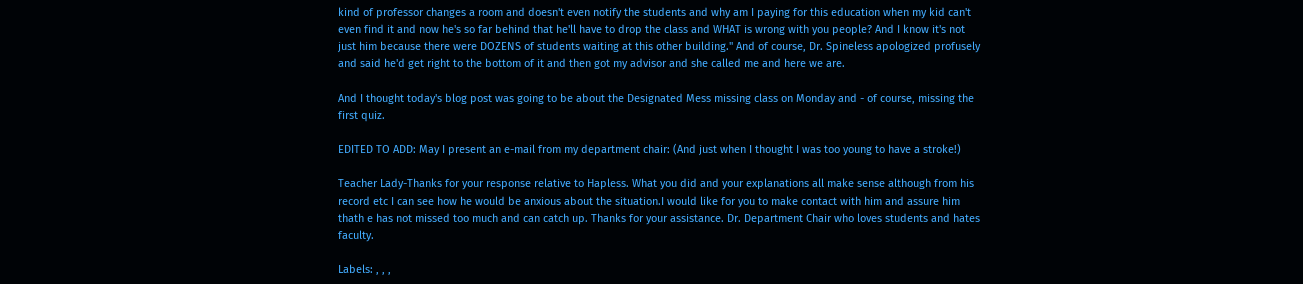kind of professor changes a room and doesn't even notify the students and why am I paying for this education when my kid can't even find it and now he's so far behind that he'll have to drop the class and WHAT is wrong with you people? And I know it's not just him because there were DOZENS of students waiting at this other building." And of course, Dr. Spineless apologized profusely and said he'd get right to the bottom of it and then got my advisor and she called me and here we are.

And I thought today's blog post was going to be about the Designated Mess missing class on Monday and - of course, missing the first quiz.

EDITED TO ADD: May I present an e-mail from my department chair: (And just when I thought I was too young to have a stroke!)

Teacher Lady-Thanks for your response relative to Hapless. What you did and your explanations all make sense although from his record etc I can see how he would be anxious about the situation.I would like for you to make contact with him and assure him thath e has not missed too much and can catch up. Thanks for your assistance. Dr. Department Chair who loves students and hates faculty.

Labels: , , ,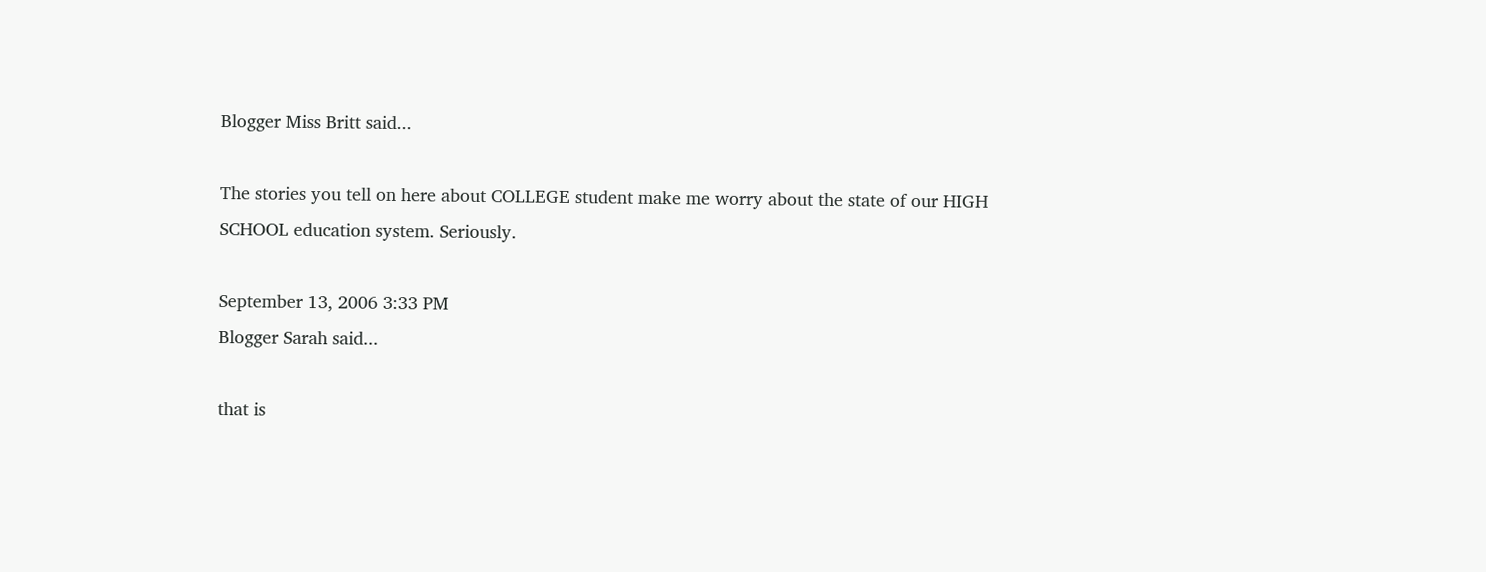Blogger Miss Britt said...

The stories you tell on here about COLLEGE student make me worry about the state of our HIGH SCHOOL education system. Seriously.

September 13, 2006 3:33 PM
Blogger Sarah said...

that is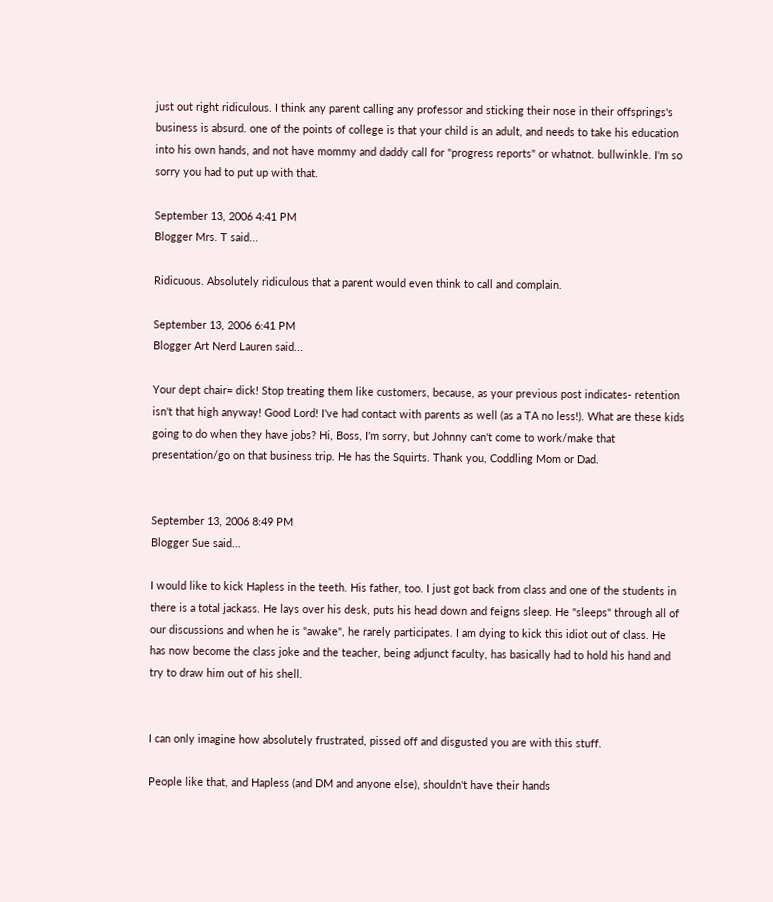just out right ridiculous. I think any parent calling any professor and sticking their nose in their offsprings's business is absurd. one of the points of college is that your child is an adult, and needs to take his education into his own hands, and not have mommy and daddy call for "progress reports" or whatnot. bullwinkle. I'm so sorry you had to put up with that.

September 13, 2006 4:41 PM
Blogger Mrs. T said...

Ridicuous. Absolutely ridiculous that a parent would even think to call and complain.

September 13, 2006 6:41 PM
Blogger Art Nerd Lauren said...

Your dept chair= dick! Stop treating them like customers, because, as your previous post indicates- retention isn't that high anyway! Good Lord! I've had contact with parents as well (as a TA no less!). What are these kids going to do when they have jobs? Hi, Boss, I'm sorry, but Johnny can't come to work/make that presentation/go on that business trip. He has the Squirts. Thank you, Coddling Mom or Dad.


September 13, 2006 8:49 PM
Blogger Sue said...

I would like to kick Hapless in the teeth. His father, too. I just got back from class and one of the students in there is a total jackass. He lays over his desk, puts his head down and feigns sleep. He "sleeps" through all of our discussions and when he is "awake", he rarely participates. I am dying to kick this idiot out of class. He has now become the class joke and the teacher, being adjunct faculty, has basically had to hold his hand and try to draw him out of his shell.


I can only imagine how absolutely frustrated, pissed off and disgusted you are with this stuff.

People like that, and Hapless (and DM and anyone else), shouldn't have their hands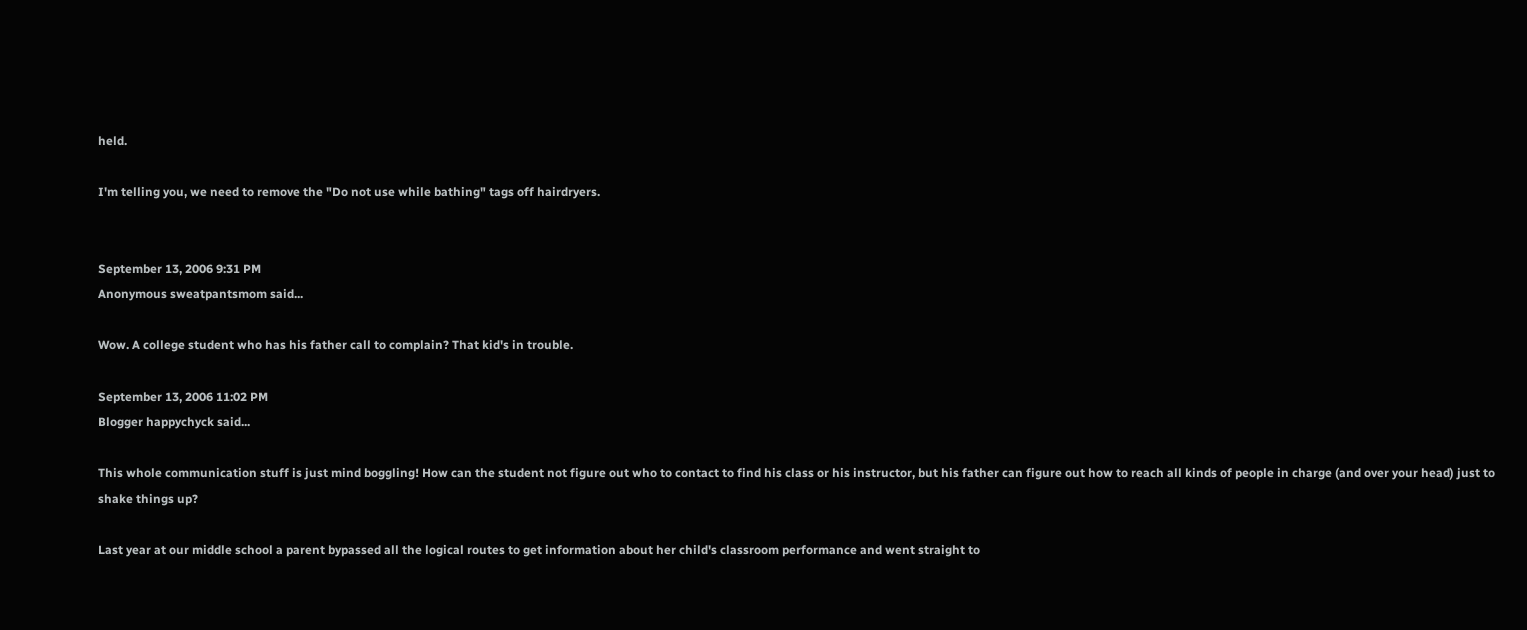held.

I'm telling you, we need to remove the "Do not use while bathing" tags off hairdryers.


September 13, 2006 9:31 PM
Anonymous sweatpantsmom said...

Wow. A college student who has his father call to complain? That kid's in trouble.

September 13, 2006 11:02 PM
Blogger happychyck said...

This whole communication stuff is just mind boggling! How can the student not figure out who to contact to find his class or his instructor, but his father can figure out how to reach all kinds of people in charge (and over your head) just to shake things up?

Last year at our middle school a parent bypassed all the logical routes to get information about her child's classroom performance and went straight to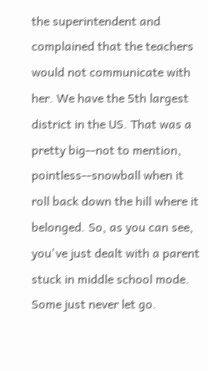the superintendent and complained that the teachers would not communicate with her. We have the 5th largest district in the US. That was a pretty big--not to mention, pointless--snowball when it roll back down the hill where it belonged. So, as you can see, you've just dealt with a parent stuck in middle school mode. Some just never let go.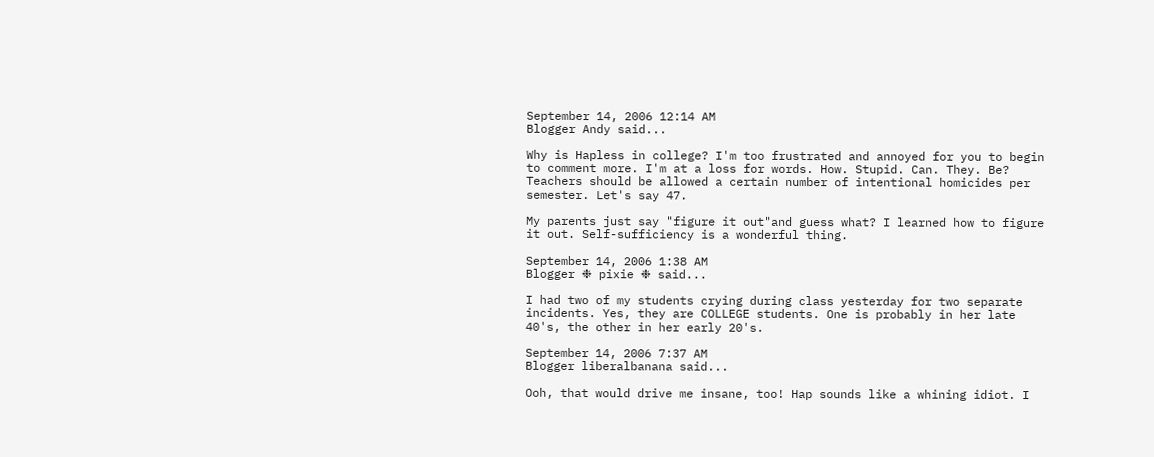September 14, 2006 12:14 AM
Blogger Andy said...

Why is Hapless in college? I'm too frustrated and annoyed for you to begin to comment more. I'm at a loss for words. How. Stupid. Can. They. Be? Teachers should be allowed a certain number of intentional homicides per semester. Let's say 47.

My parents just say "figure it out"and guess what? I learned how to figure it out. Self-sufficiency is a wonderful thing.

September 14, 2006 1:38 AM
Blogger ❉ pixie ❉ said...

I had two of my students crying during class yesterday for two separate incidents. Yes, they are COLLEGE students. One is probably in her late 40's, the other in her early 20's.

September 14, 2006 7:37 AM
Blogger liberalbanana said...

Ooh, that would drive me insane, too! Hap sounds like a whining idiot. I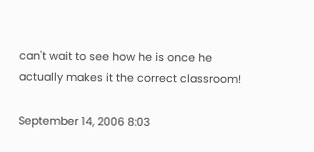can't wait to see how he is once he actually makes it the correct classroom!

September 14, 2006 8:03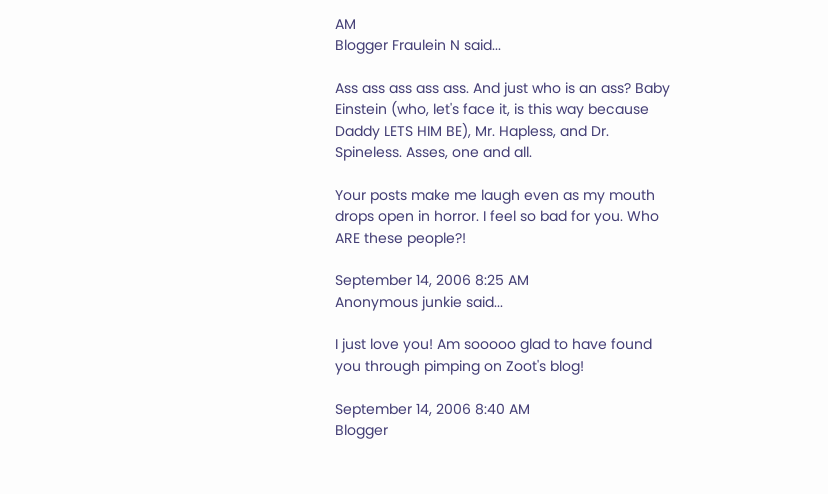AM
Blogger Fraulein N said...

Ass ass ass ass ass. And just who is an ass? Baby Einstein (who, let's face it, is this way because Daddy LETS HIM BE), Mr. Hapless, and Dr. Spineless. Asses, one and all.

Your posts make me laugh even as my mouth drops open in horror. I feel so bad for you. Who ARE these people?!

September 14, 2006 8:25 AM
Anonymous junkie said...

I just love you! Am sooooo glad to have found you through pimping on Zoot's blog!

September 14, 2006 8:40 AM
Blogger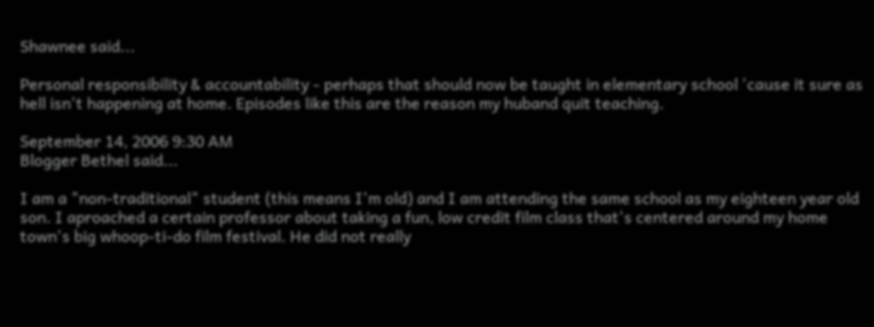Shawnee said...

Personal responsibility & accountability - perhaps that should now be taught in elementary school 'cause it sure as hell isn't happening at home. Episodes like this are the reason my huband quit teaching.

September 14, 2006 9:30 AM
Blogger Bethel said...

I am a "non-traditional" student (this means I'm old) and I am attending the same school as my eighteen year old son. I aproached a certain professor about taking a fun, low credit film class that's centered around my home town's big whoop-ti-do film festival. He did not really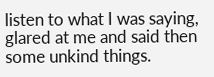listen to what I was saying, glared at me and said then some unkind things.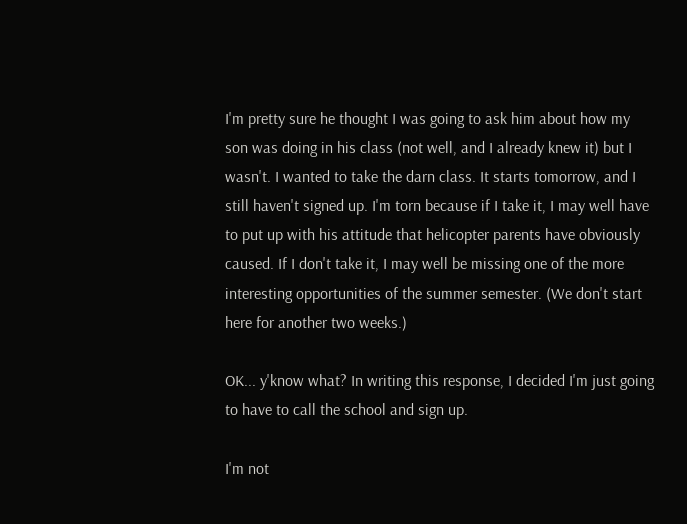I'm pretty sure he thought I was going to ask him about how my son was doing in his class (not well, and I already knew it) but I wasn't. I wanted to take the darn class. It starts tomorrow, and I still haven't signed up. I'm torn because if I take it, I may well have to put up with his attitude that helicopter parents have obviously caused. If I don't take it, I may well be missing one of the more interesting opportunities of the summer semester. (We don't start here for another two weeks.)

OK... y'know what? In writing this response, I decided I'm just going to have to call the school and sign up.

I'm not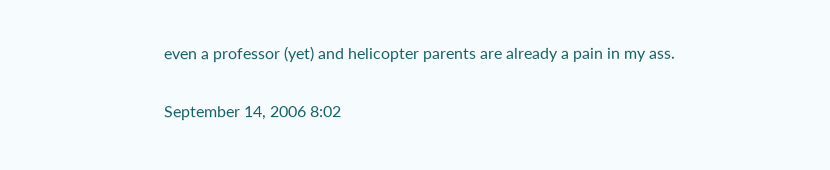even a professor (yet) and helicopter parents are already a pain in my ass.

September 14, 2006 8:02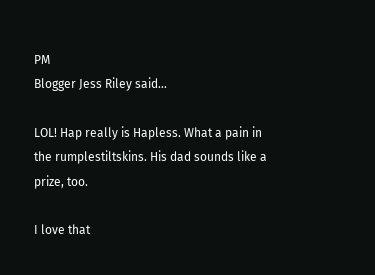PM
Blogger Jess Riley said...

LOL! Hap really is Hapless. What a pain in the rumplestiltskins. His dad sounds like a prize, too.

I love that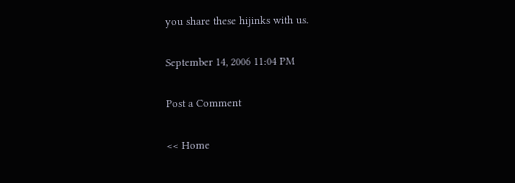you share these hijinks with us.

September 14, 2006 11:04 PM

Post a Comment

<< Home